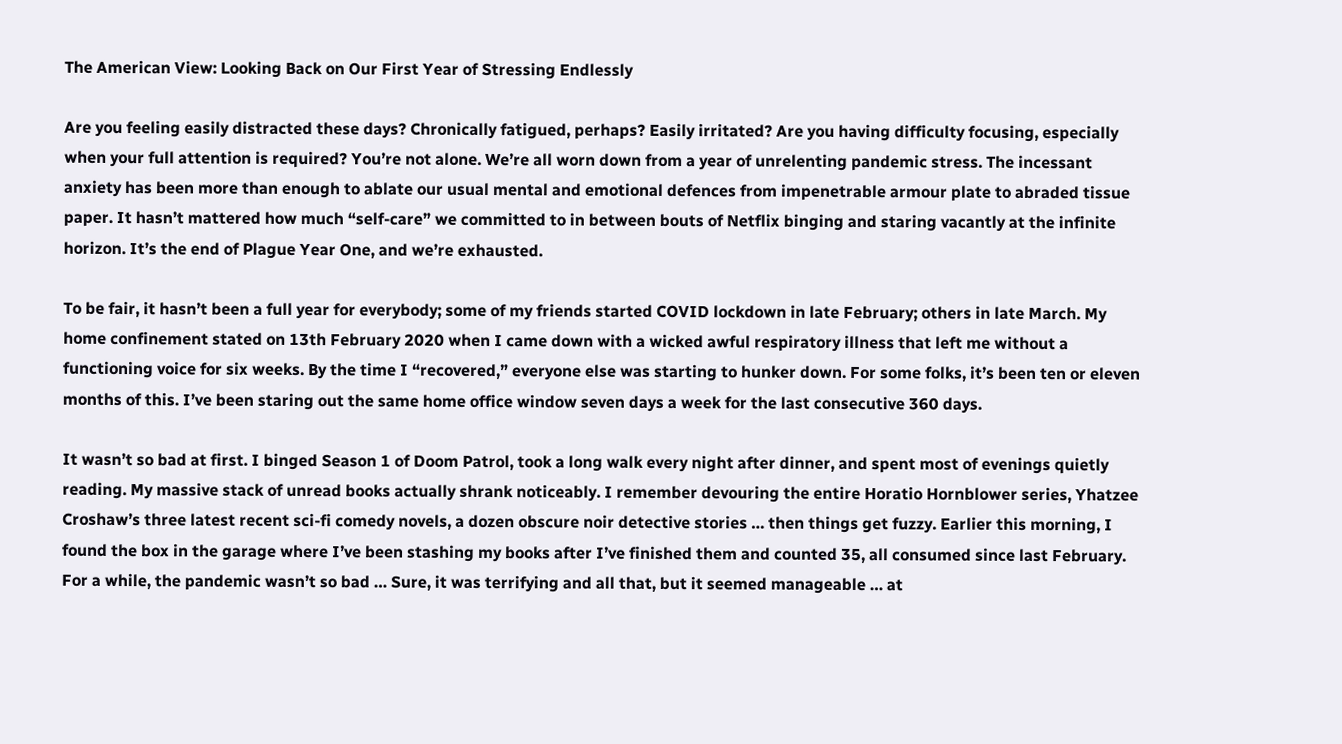The American View: Looking Back on Our First Year of Stressing Endlessly

Are you feeling easily distracted these days? Chronically fatigued, perhaps? Easily irritated? Are you having difficulty focusing, especially when your full attention is required? You’re not alone. We’re all worn down from a year of unrelenting pandemic stress. The incessant anxiety has been more than enough to ablate our usual mental and emotional defences from impenetrable armour plate to abraded tissue paper. It hasn’t mattered how much “self-care” we committed to in between bouts of Netflix binging and staring vacantly at the infinite horizon. It’s the end of Plague Year One, and we’re exhausted.

To be fair, it hasn’t been a full year for everybody; some of my friends started COVID lockdown in late February; others in late March. My home confinement stated on 13th February 2020 when I came down with a wicked awful respiratory illness that left me without a functioning voice for six weeks. By the time I “recovered,” everyone else was starting to hunker down. For some folks, it’s been ten or eleven months of this. I’ve been staring out the same home office window seven days a week for the last consecutive 360 days.

It wasn’t so bad at first. I binged Season 1 of Doom Patrol, took a long walk every night after dinner, and spent most of evenings quietly reading. My massive stack of unread books actually shrank noticeably. I remember devouring the entire Horatio Hornblower series, Yhatzee Croshaw’s three latest recent sci-fi comedy novels, a dozen obscure noir detective stories … then things get fuzzy. Earlier this morning, I found the box in the garage where I’ve been stashing my books after I’ve finished them and counted 35, all consumed since last February. For a while, the pandemic wasn’t so bad … Sure, it was terrifying and all that, but it seemed manageable … at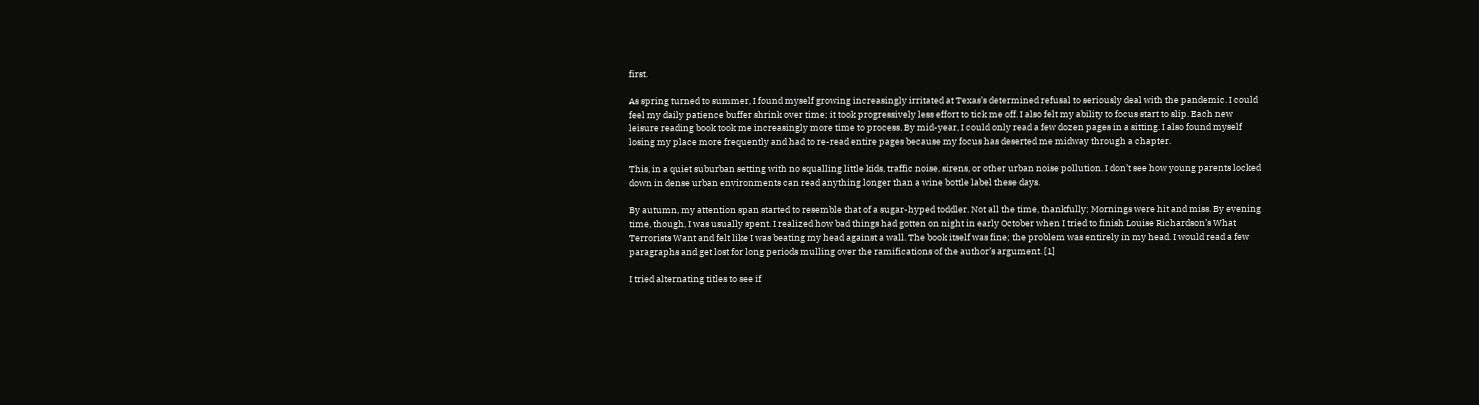first.

As spring turned to summer, I found myself growing increasingly irritated at Texas’s determined refusal to seriously deal with the pandemic. I could feel my daily patience buffer shrink over time; it took progressively less effort to tick me off. I also felt my ability to focus start to slip. Each new leisure reading book took me increasingly more time to process. By mid-year, I could only read a few dozen pages in a sitting. I also found myself losing my place more frequently and had to re-read entire pages because my focus has deserted me midway through a chapter.

This, in a quiet suburban setting with no squalling little kids, traffic noise, sirens, or other urban noise pollution. I don’t see how young parents locked down in dense urban environments can read anything longer than a wine bottle label these days.

By autumn, my attention span started to resemble that of a sugar-hyped toddler. Not all the time, thankfully; Mornings were hit and miss. By evening time, though, I was usually spent. I realized how bad things had gotten on night in early October when I tried to finish Louise Richardson’s What Terrorists Want and felt like I was beating my head against a wall. The book itself was fine; the problem was entirely in my head. I would read a few paragraphs and get lost for long periods mulling over the ramifications of the author’s argument. [1]

I tried alternating titles to see if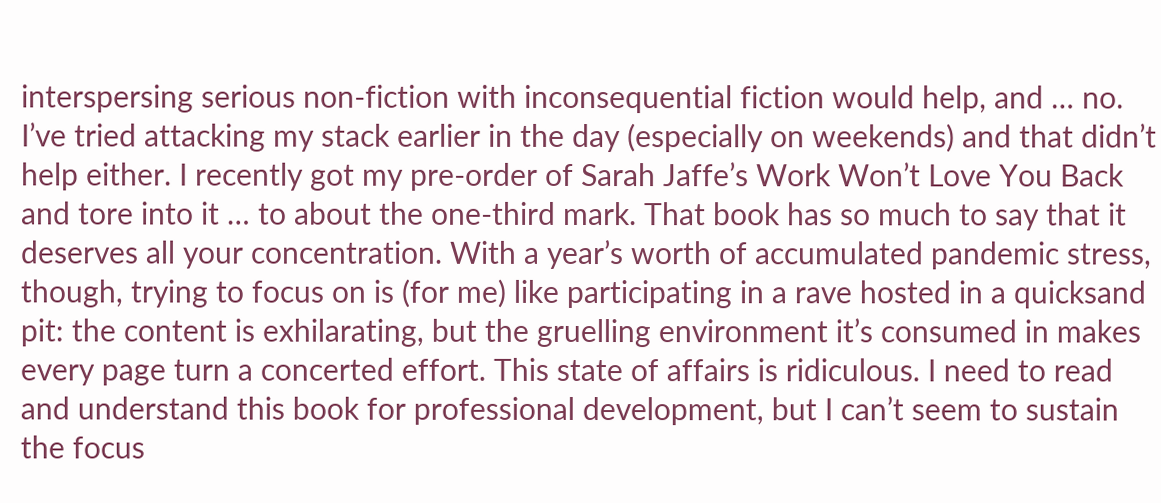interspersing serious non-fiction with inconsequential fiction would help, and … no. I’ve tried attacking my stack earlier in the day (especially on weekends) and that didn’t help either. I recently got my pre-order of Sarah Jaffe’s Work Won’t Love You Back and tore into it … to about the one-third mark. That book has so much to say that it deserves all your concentration. With a year’s worth of accumulated pandemic stress, though, trying to focus on is (for me) like participating in a rave hosted in a quicksand pit: the content is exhilarating, but the gruelling environment it’s consumed in makes every page turn a concerted effort. This state of affairs is ridiculous. I need to read and understand this book for professional development, but I can’t seem to sustain the focus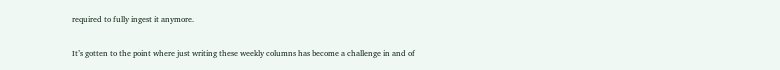required to fully ingest it anymore.

It’s gotten to the point where just writing these weekly columns has become a challenge in and of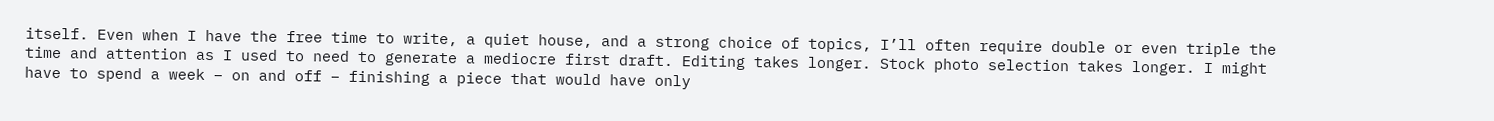itself. Even when I have the free time to write, a quiet house, and a strong choice of topics, I’ll often require double or even triple the time and attention as I used to need to generate a mediocre first draft. Editing takes longer. Stock photo selection takes longer. I might have to spend a week – on and off – finishing a piece that would have only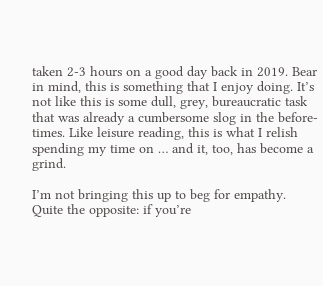taken 2-3 hours on a good day back in 2019. Bear in mind, this is something that I enjoy doing. It’s not like this is some dull, grey, bureaucratic task that was already a cumbersome slog in the before-times. Like leisure reading, this is what I relish spending my time on … and it, too, has become a grind.

I’m not bringing this up to beg for empathy. Quite the opposite: if you’re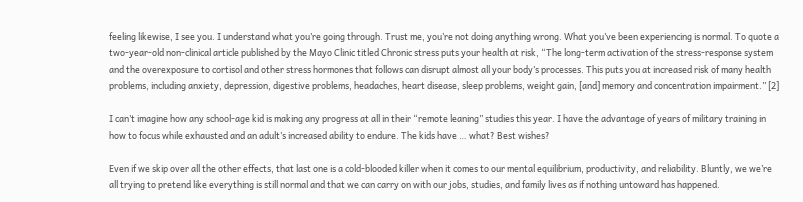feeling likewise, I see you. I understand what you’re going through. Trust me, you’re not doing anything wrong. What you’ve been experiencing is normal. To quote a two-year-old non-clinical article published by the Mayo Clinic titled Chronic stress puts your health at risk, “The long-term activation of the stress-response system and the overexposure to cortisol and other stress hormones that follows can disrupt almost all your body’s processes. This puts you at increased risk of many health problems, including anxiety, depression, digestive problems, headaches, heart disease, sleep problems, weight gain, [and] memory and concentration impairment.” [2]

I can’t imagine how any school-age kid is making any progress at all in their “remote leaning” studies this year. I have the advantage of years of military training in how to focus while exhausted and an adult’s increased ability to endure. The kids have … what? Best wishes?

Even if we skip over all the other effects, that last one is a cold-blooded killer when it comes to our mental equilibrium, productivity, and reliability. Bluntly, we we’re all trying to pretend like everything is still normal and that we can carry on with our jobs, studies, and family lives as if nothing untoward has happened.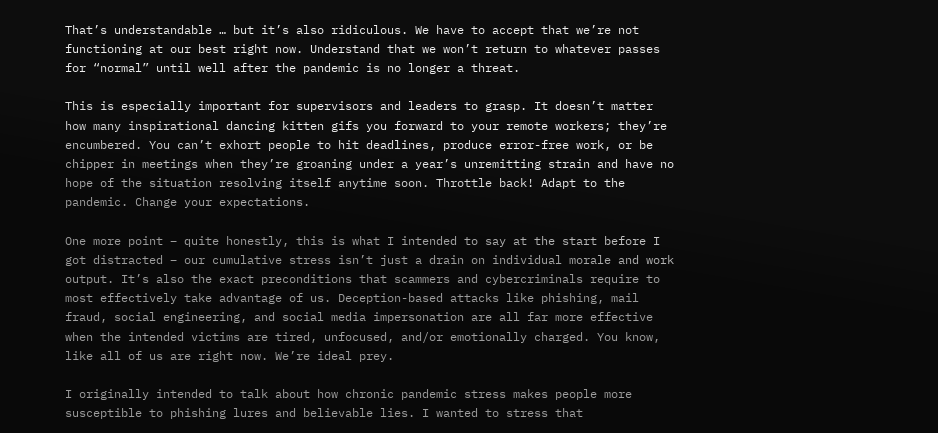That’s understandable … but it’s also ridiculous. We have to accept that we’re not functioning at our best right now. Understand that we won’t return to whatever passes for “normal” until well after the pandemic is no longer a threat.

This is especially important for supervisors and leaders to grasp. It doesn’t matter how many inspirational dancing kitten gifs you forward to your remote workers; they’re encumbered. You can’t exhort people to hit deadlines, produce error-free work, or be chipper in meetings when they’re groaning under a year’s unremitting strain and have no hope of the situation resolving itself anytime soon. Throttle back! Adapt to the pandemic. Change your expectations.

One more point – quite honestly, this is what I intended to say at the start before I got distracted – our cumulative stress isn’t just a drain on individual morale and work output. It’s also the exact preconditions that scammers and cybercriminals require to most effectively take advantage of us. Deception-based attacks like phishing, mail fraud, social engineering, and social media impersonation are all far more effective when the intended victims are tired, unfocused, and/or emotionally charged. You know, like all of us are right now. We’re ideal prey.

I originally intended to talk about how chronic pandemic stress makes people more susceptible to phishing lures and believable lies. I wanted to stress that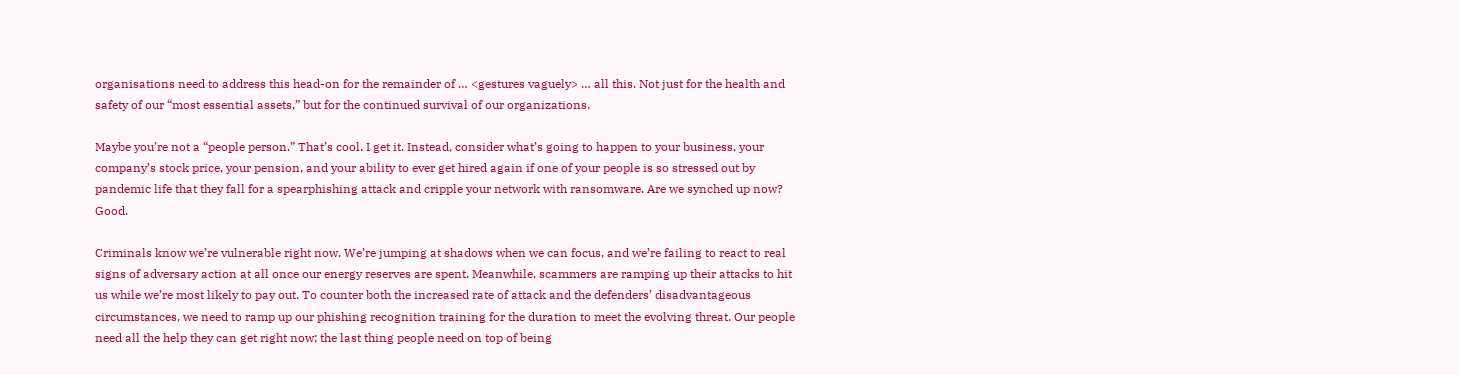organisations need to address this head-on for the remainder of … <gestures vaguely> … all this. Not just for the health and safety of our “most essential assets,” but for the continued survival of our organizations.

Maybe you’re not a “people person.” That’s cool. I get it. Instead, consider what’s going to happen to your business, your company’s stock price, your pension, and your ability to ever get hired again if one of your people is so stressed out by pandemic life that they fall for a spearphishing attack and cripple your network with ransomware. Are we synched up now? Good.

Criminals know we’re vulnerable right now. We’re jumping at shadows when we can focus, and we’re failing to react to real signs of adversary action at all once our energy reserves are spent. Meanwhile, scammers are ramping up their attacks to hit us while we’re most likely to pay out. To counter both the increased rate of attack and the defenders’ disadvantageous circumstances, we need to ramp up our phishing recognition training for the duration to meet the evolving threat. Our people need all the help they can get right now; the last thing people need on top of being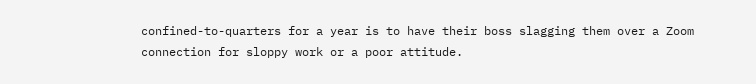confined-to-quarters for a year is to have their boss slagging them over a Zoom connection for sloppy work or a poor attitude.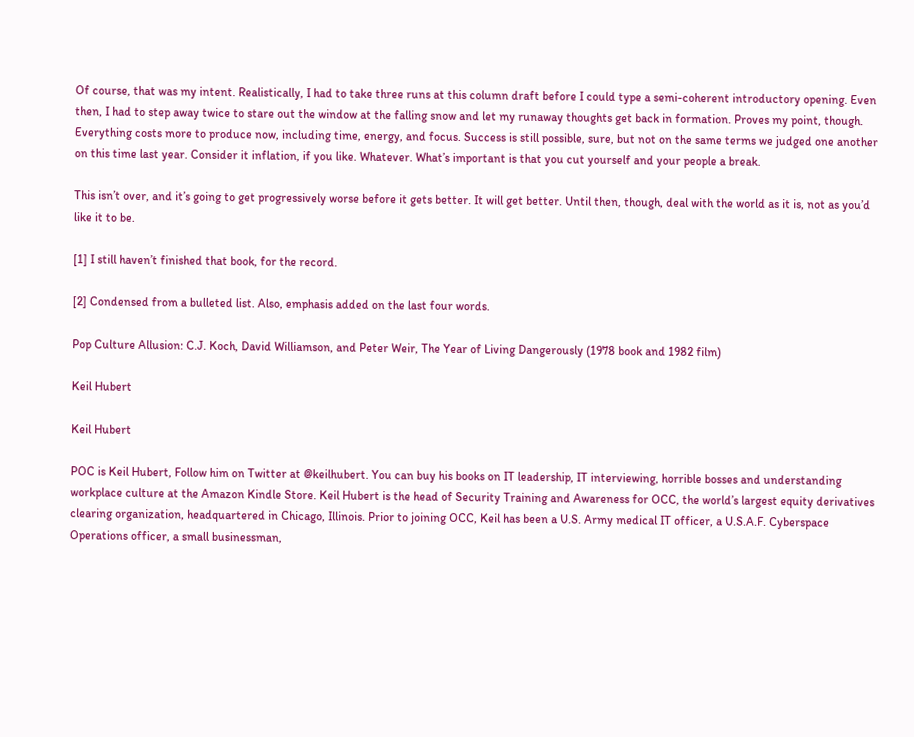Of course, that was my intent. Realistically, I had to take three runs at this column draft before I could type a semi-coherent introductory opening. Even then, I had to step away twice to stare out the window at the falling snow and let my runaway thoughts get back in formation. Proves my point, though. Everything costs more to produce now, including time, energy, and focus. Success is still possible, sure, but not on the same terms we judged one another on this time last year. Consider it inflation, if you like. Whatever. What’s important is that you cut yourself and your people a break.

This isn’t over, and it’s going to get progressively worse before it gets better. It will get better. Until then, though, deal with the world as it is, not as you’d like it to be.

[1] I still haven’t finished that book, for the record.

[2] Condensed from a bulleted list. Also, emphasis added on the last four words.

Pop Culture Allusion: C.J. Koch, David Williamson, and Peter Weir, The Year of Living Dangerously (1978 book and 1982 film)

Keil Hubert

Keil Hubert

POC is Keil Hubert, Follow him on Twitter at @keilhubert. You can buy his books on IT leadership, IT interviewing, horrible bosses and understanding workplace culture at the Amazon Kindle Store. Keil Hubert is the head of Security Training and Awareness for OCC, the world’s largest equity derivatives clearing organization, headquartered in Chicago, Illinois. Prior to joining OCC, Keil has been a U.S. Army medical IT officer, a U.S.A.F. Cyberspace Operations officer, a small businessman,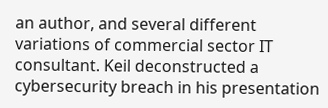an author, and several different variations of commercial sector IT consultant. Keil deconstructed a cybersecurity breach in his presentation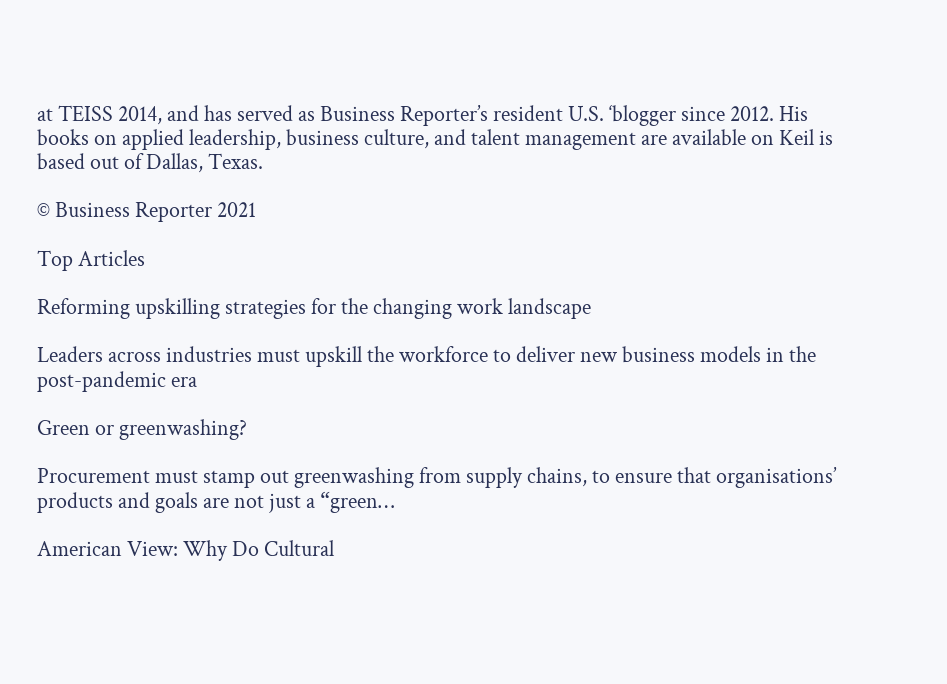at TEISS 2014, and has served as Business Reporter’s resident U.S. ‘blogger since 2012. His books on applied leadership, business culture, and talent management are available on Keil is based out of Dallas, Texas.

© Business Reporter 2021

Top Articles

Reforming upskilling strategies for the changing work landscape

Leaders across industries must upskill the workforce to deliver new business models in the post-pandemic era

Green or greenwashing?

Procurement must stamp out greenwashing from supply chains, to ensure that organisations’ products and goals are not just a “green…

American View: Why Do Cultural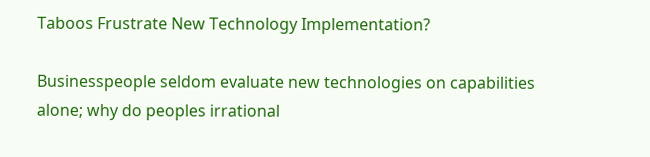Taboos Frustrate New Technology Implementation?

Businesspeople seldom evaluate new technologies on capabilities alone; why do peoples irrational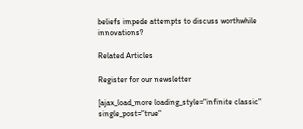beliefs impede attempts to discuss worthwhile innovations?

Related Articles

Register for our newsletter

[ajax_load_more loading_style="infinite classic" single_post="true"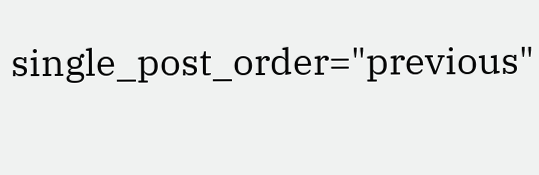single_post_order="previous"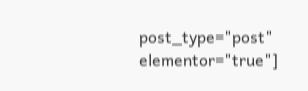post_type="post" elementor="true"]